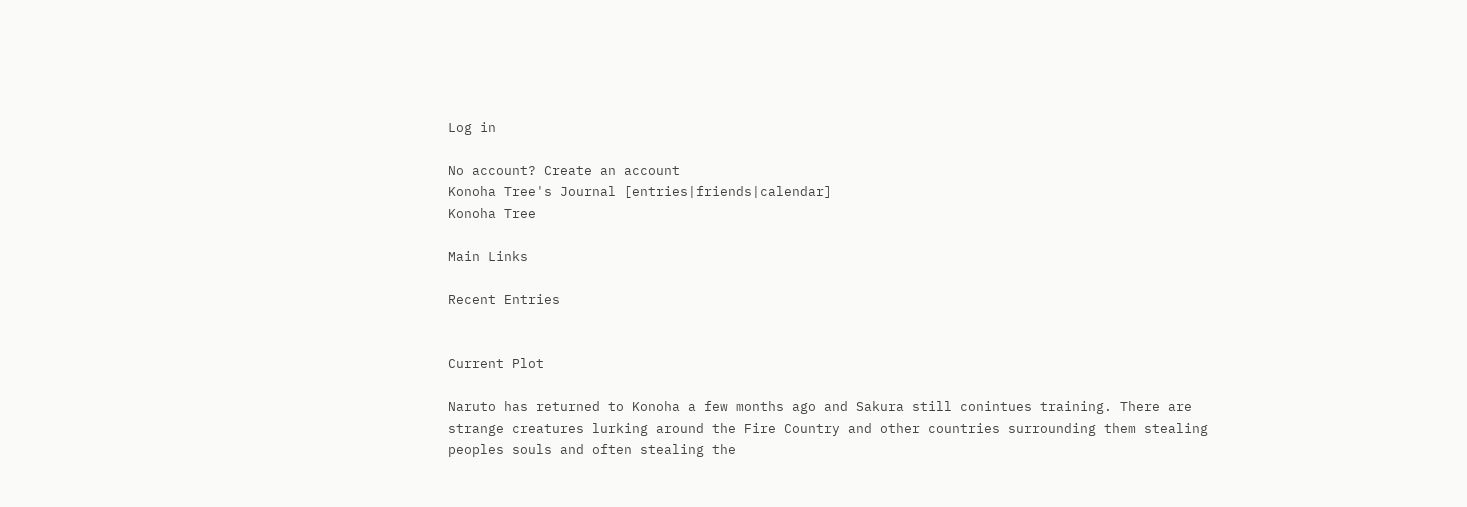Log in

No account? Create an account
Konoha Tree's Journal [entries|friends|calendar]
Konoha Tree

Main Links

Recent Entries


Current Plot

Naruto has returned to Konoha a few months ago and Sakura still conintues training. There are strange creatures lurking around the Fire Country and other countries surrounding them stealing peoples souls and often stealing the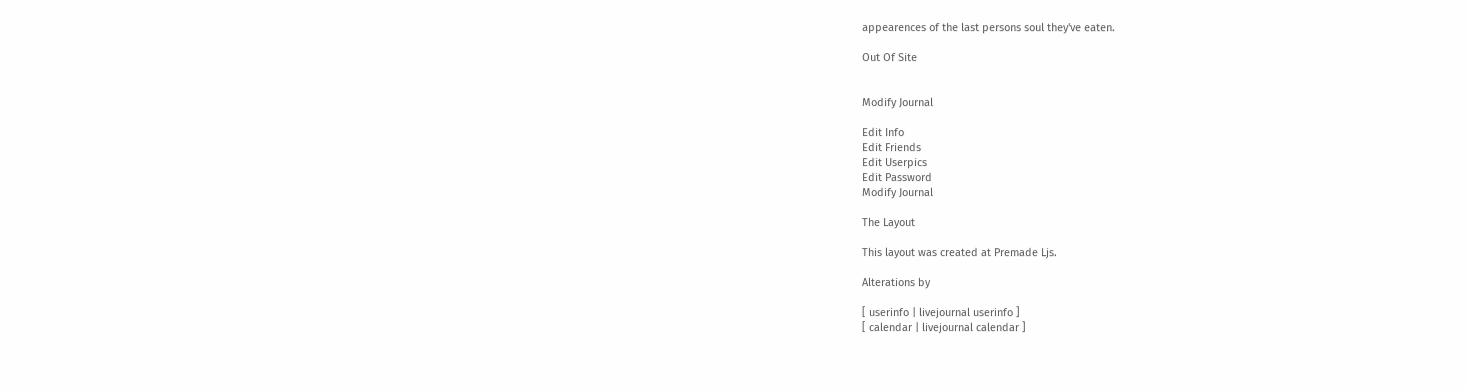appearences of the last persons soul they've eaten.

Out Of Site


Modify Journal

Edit Info
Edit Friends
Edit Userpics
Edit Password
Modify Journal

The Layout

This layout was created at Premade Ljs.

Alterations by

[ userinfo | livejournal userinfo ]
[ calendar | livejournal calendar ]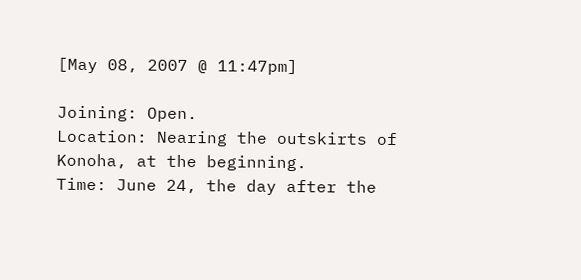[May 08, 2007 @ 11:47pm]

Joining: Open.
Location: Nearing the outskirts of Konoha, at the beginning.
Time: June 24, the day after the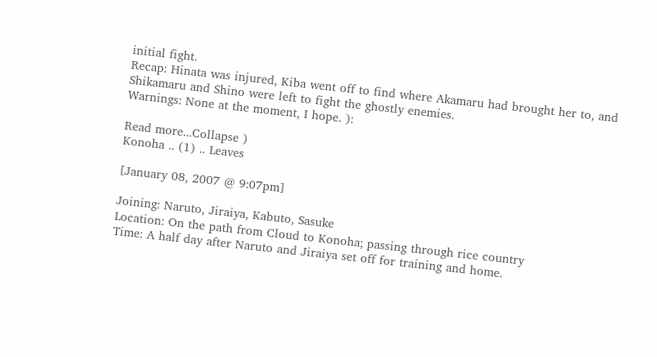initial fight.
Recap: Hinata was injured, Kiba went off to find where Akamaru had brought her to, and Shikamaru and Shino were left to fight the ghostly enemies.
Warnings: None at the moment, I hope. ):

Read more...Collapse )
Konoha .. (1) .. Leaves

[January 08, 2007 @ 9:07pm]

Joining: Naruto, Jiraiya, Kabuto, Sasuke
Location: On the path from Cloud to Konoha; passing through rice country
Time: A half day after Naruto and Jiraiya set off for training and home.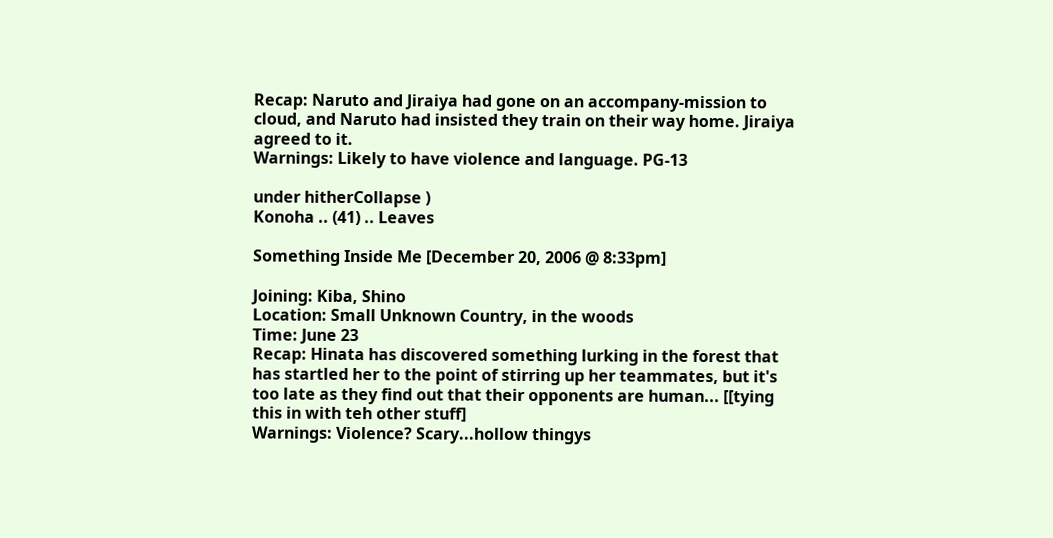Recap: Naruto and Jiraiya had gone on an accompany-mission to cloud, and Naruto had insisted they train on their way home. Jiraiya agreed to it.
Warnings: Likely to have violence and language. PG-13

under hitherCollapse )
Konoha .. (41) .. Leaves

Something Inside Me [December 20, 2006 @ 8:33pm]

Joining: Kiba, Shino
Location: Small Unknown Country, in the woods
Time: June 23
Recap: Hinata has discovered something lurking in the forest that has startled her to the point of stirring up her teammates, but it's too late as they find out that their opponents are human... [[tying this in with teh other stuff]
Warnings: Violence? Scary...hollow thingys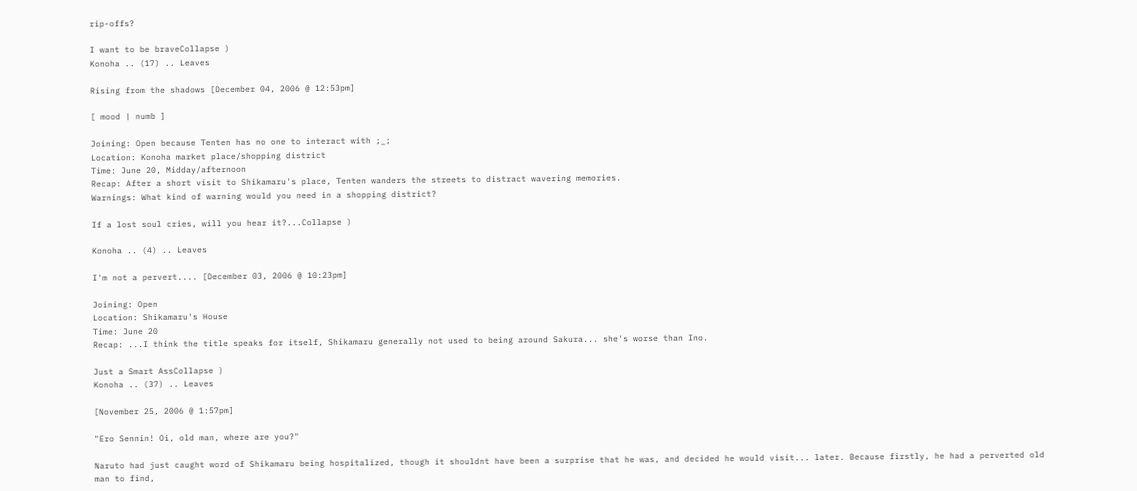rip-offs?

I want to be braveCollapse )
Konoha .. (17) .. Leaves

Rising from the shadows [December 04, 2006 @ 12:53pm]

[ mood | numb ]

Joining: Open because Tenten has no one to interact with ;_;
Location: Konoha market place/shopping district
Time: June 20, Midday/afternoon
Recap: After a short visit to Shikamaru's place, Tenten wanders the streets to distract wavering memories.
Warnings: What kind of warning would you need in a shopping district?

If a lost soul cries, will you hear it?...Collapse )

Konoha .. (4) .. Leaves

I'm not a pervert.... [December 03, 2006 @ 10:23pm]

Joining: Open
Location: Shikamaru's House
Time: June 20
Recap: ...I think the title speaks for itself, Shikamaru generally not used to being around Sakura... she's worse than Ino.

Just a Smart AssCollapse )
Konoha .. (37) .. Leaves

[November 25, 2006 @ 1:57pm]

"Ero Sennin! Oi, old man, where are you?"

Naruto had just caught word of Shikamaru being hospitalized, though it shouldnt have been a surprise that he was, and decided he would visit... later. Because firstly, he had a perverted old man to find,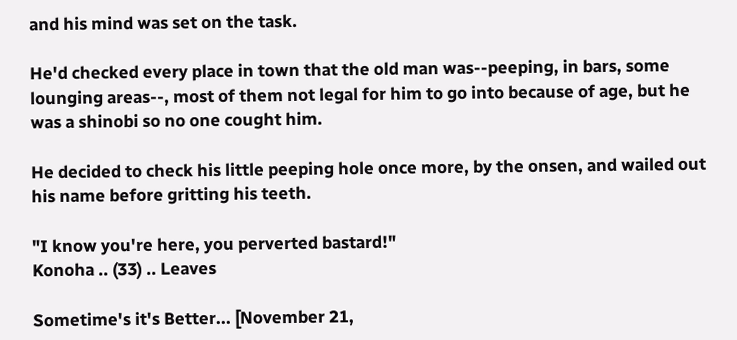and his mind was set on the task.

He'd checked every place in town that the old man was--peeping, in bars, some lounging areas--, most of them not legal for him to go into because of age, but he was a shinobi so no one cought him.

He decided to check his little peeping hole once more, by the onsen, and wailed out his name before gritting his teeth.

"I know you're here, you perverted bastard!"
Konoha .. (33) .. Leaves

Sometime's it's Better... [November 21,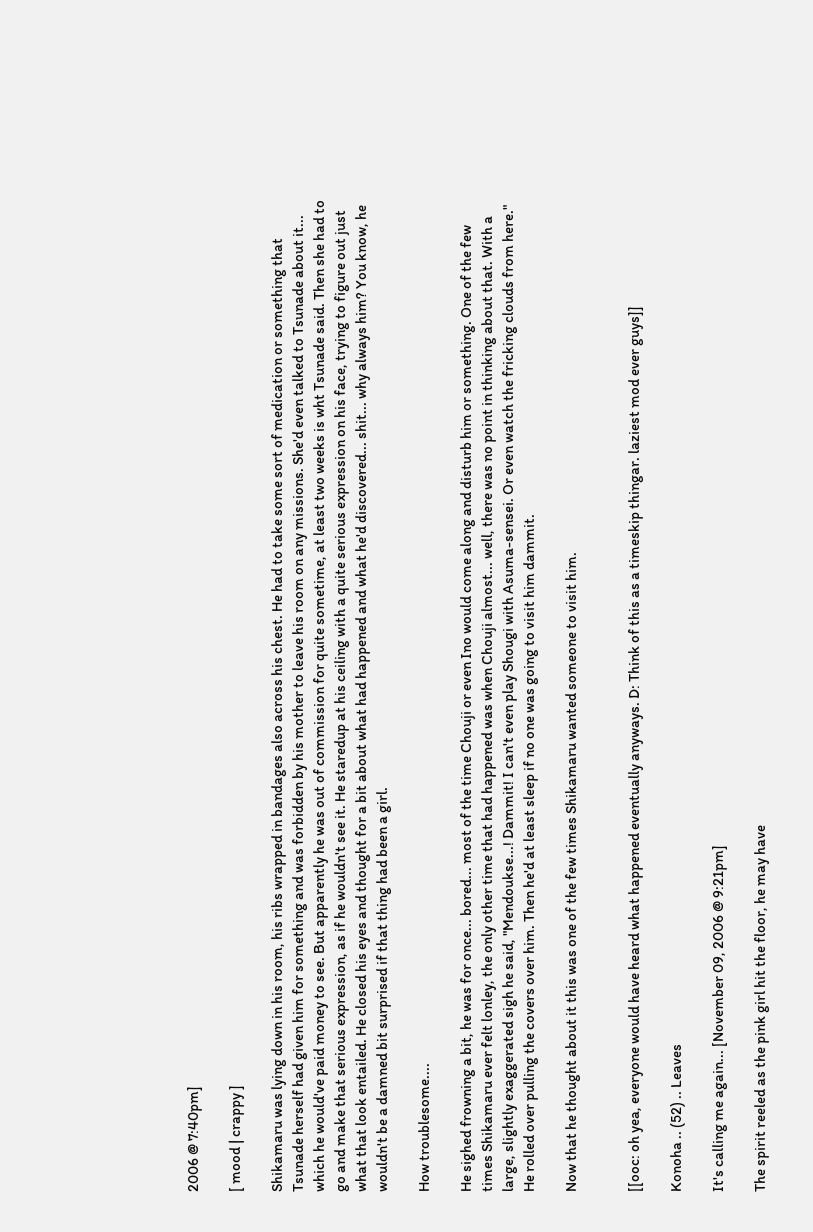2006 @ 7:40pm]

[ mood | crappy ]

Shikamaru was lying down in his room, his ribs wrapped in bandages also across his chest. He had to take some sort of medication or something that Tsunade herself had given him for something and was forbidden by his mother to leave his room on any missions. She'd even talked to Tsunade about it... which he would've paid money to see. But apparently he was out of commission for quite sometime, at least two weeks is wht Tsunade said. Then she had to go and make that serious expression, as if he wouldn't see it. He staredup at his ceiling with a quite serious expression on his face, trying to figure out just what that look entailed. He closed his eyes and thought for a bit about what had happened and what he'd discovered... shit... why always him? You know, he wouldn't be a damned bit surprised if that thing had been a girl.

How troublesome....

He sighed frowning a bit, he was for once... bored... most of the time Chouji or even Ino would come along and disturb him or something. One of the few times Shikamaru ever felt lonley, the only other time that had happened was when Chouji almost... well, there was no point in thinking about that. With a large, slightly exaggerated sigh he said, "Mendoukse...! Dammit! I can't even play Shougi with Asuma-sensei. Or even watch the fricking clouds from here." He rolled over pulling the covers over him. Then he'd at least sleep if no one was going to visit him dammit.

Now that he thought about it this was one of the few times Shikamaru wanted someone to visit him.


[[ooc: oh yea, everyone would have heard what happened eventually anyways. D: Think of this as a timeskip thingar. laziest mod ever guys]]

Konoha .. (52) .. Leaves

It's calling me again... [November 09, 2006 @ 9:21pm]

The spirit reeled as the pink girl hit the floor, he may have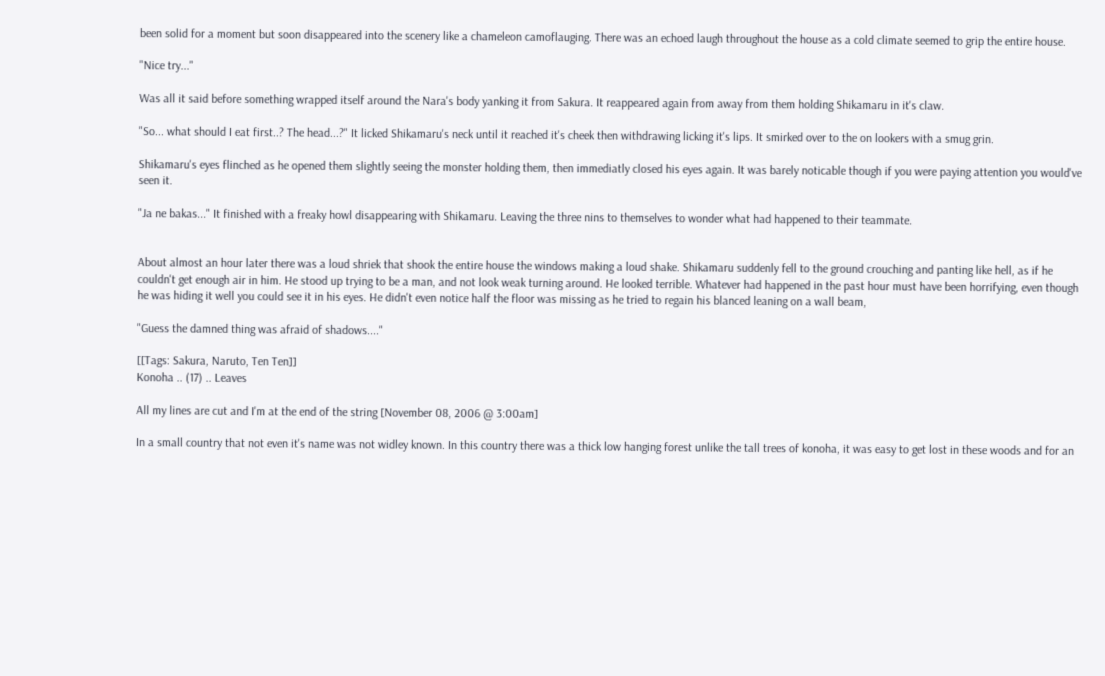been solid for a moment but soon disappeared into the scenery like a chameleon camoflauging. There was an echoed laugh throughout the house as a cold climate seemed to grip the entire house.

"Nice try..."

Was all it said before something wrapped itself around the Nara's body yanking it from Sakura. It reappeared again from away from them holding Shikamaru in it's claw.

"So... what should I eat first..? The head...?" It licked Shikamaru's neck until it reached it's cheek then withdrawing licking it's lips. It smirked over to the on lookers with a smug grin.

Shikamaru's eyes flinched as he opened them slightly seeing the monster holding them, then immediatly closed his eyes again. It was barely noticable though if you were paying attention you would've seen it.

"Ja ne bakas..." It finished with a freaky howl disappearing with Shikamaru. Leaving the three nins to themselves to wonder what had happened to their teammate.


About almost an hour later there was a loud shriek that shook the entire house the windows making a loud shake. Shikamaru suddenly fell to the ground crouching and panting like hell, as if he couldn't get enough air in him. He stood up trying to be a man, and not look weak turning around. He looked terrible. Whatever had happened in the past hour must have been horrifying, even though he was hiding it well you could see it in his eyes. He didn't even notice half the floor was missing as he tried to regain his blanced leaning on a wall beam,

"Guess the damned thing was afraid of shadows...."

[[Tags: Sakura, Naruto, Ten Ten]]
Konoha .. (17) .. Leaves

All my lines are cut and I'm at the end of the string [November 08, 2006 @ 3:00am]

In a small country that not even it's name was not widley known. In this country there was a thick low hanging forest unlike the tall trees of konoha, it was easy to get lost in these woods and for an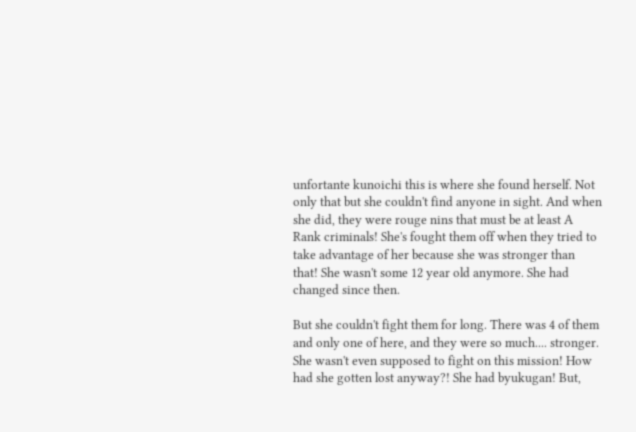unfortante kunoichi this is where she found herself. Not only that but she couldn't find anyone in sight. And when she did, they were rouge nins that must be at least A Rank criminals! She's fought them off when they tried to take advantage of her because she was stronger than that! She wasn't some 12 year old anymore. She had changed since then.

But she couldn't fight them for long. There was 4 of them and only one of here, and they were so much.... stronger. She wasn't even supposed to fight on this mission! How had she gotten lost anyway?! She had byukugan! But,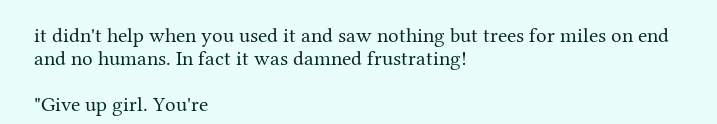it didn't help when you used it and saw nothing but trees for miles on end and no humans. In fact it was damned frustrating!

"Give up girl. You're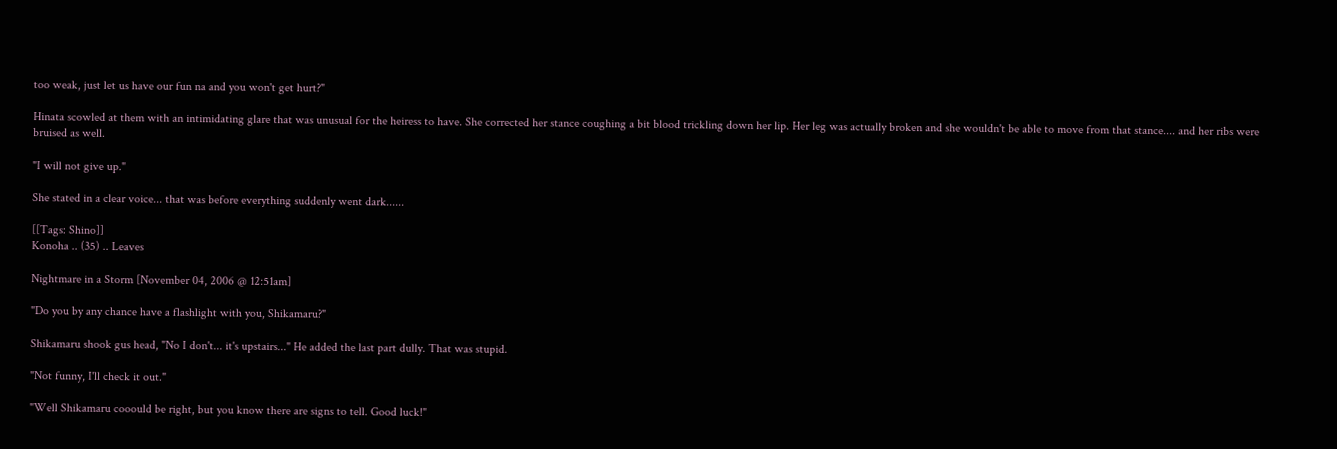too weak, just let us have our fun na and you won't get hurt?"

Hinata scowled at them with an intimidating glare that was unusual for the heiress to have. She corrected her stance coughing a bit blood trickling down her lip. Her leg was actually broken and she wouldn't be able to move from that stance.... and her ribs were bruised as well.

"I will not give up."

She stated in a clear voice... that was before everything suddenly went dark......

[[Tags: Shino]]
Konoha .. (35) .. Leaves

Nightmare in a Storm [November 04, 2006 @ 12:51am]

"Do you by any chance have a flashlight with you, Shikamaru?"

Shikamaru shook gus head, "No I don't... it's upstairs..." He added the last part dully. That was stupid.

"Not funny, I'll check it out."

"Well Shikamaru cooould be right, but you know there are signs to tell. Good luck!"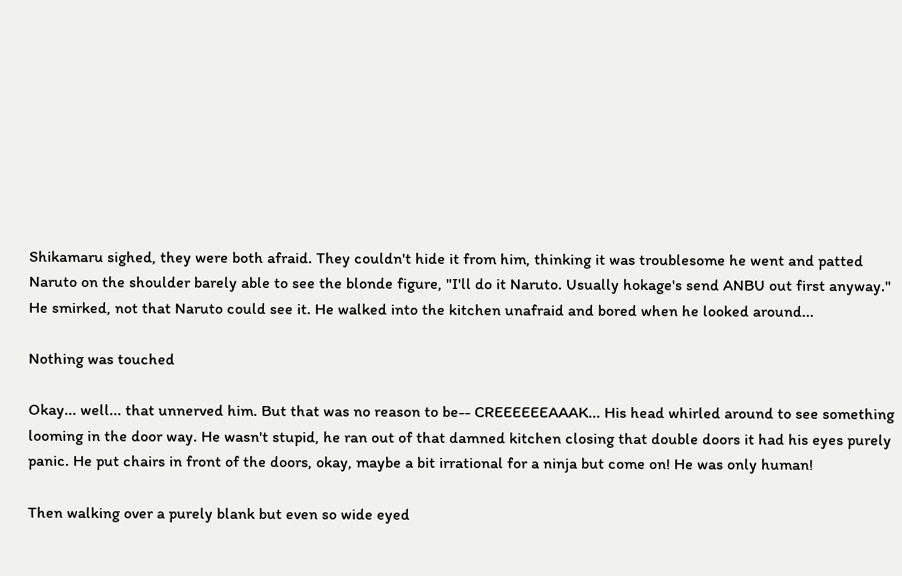Shikamaru sighed, they were both afraid. They couldn't hide it from him, thinking it was troublesome he went and patted Naruto on the shoulder barely able to see the blonde figure, "I'll do it Naruto. Usually hokage's send ANBU out first anyway." He smirked, not that Naruto could see it. He walked into the kitchen unafraid and bored when he looked around...

Nothing was touched

Okay... well... that unnerved him. But that was no reason to be-- CREEEEEEAAAK... His head whirled around to see something looming in the door way. He wasn't stupid, he ran out of that damned kitchen closing that double doors it had his eyes purely panic. He put chairs in front of the doors, okay, maybe a bit irrational for a ninja but come on! He was only human!

Then walking over a purely blank but even so wide eyed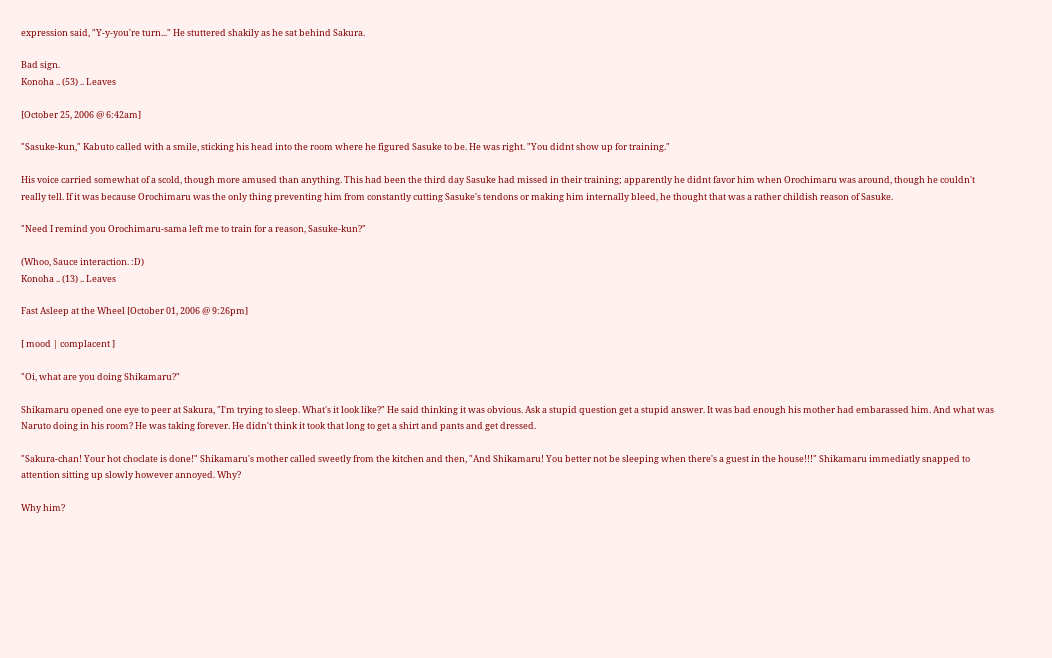expression said, "Y-y-you're turn..." He stuttered shakily as he sat behind Sakura.

Bad sign.
Konoha .. (53) .. Leaves

[October 25, 2006 @ 6:42am]

"Sasuke-kun," Kabuto called with a smile, sticking his head into the room where he figured Sasuke to be. He was right. "You didnt show up for training."

His voice carried somewhat of a scold, though more amused than anything. This had been the third day Sasuke had missed in their training; apparently he didnt favor him when Orochimaru was around, though he couldn't really tell. If it was because Orochimaru was the only thing preventing him from constantly cutting Sasuke's tendons or making him internally bleed, he thought that was a rather childish reason of Sasuke.

"Need I remind you Orochimaru-sama left me to train for a reason, Sasuke-kun?"

(Whoo, Sauce interaction. :D)
Konoha .. (13) .. Leaves

Fast Asleep at the Wheel [October 01, 2006 @ 9:26pm]

[ mood | complacent ]

"Oi, what are you doing Shikamaru?"

Shikamaru opened one eye to peer at Sakura, "I'm trying to sleep. What's it look like?" He said thinking it was obvious. Ask a stupid question get a stupid answer. It was bad enough his mother had embarassed him. And what was Naruto doing in his room? He was taking forever. He didn't think it took that long to get a shirt and pants and get dressed.

"Sakura-chan! Your hot choclate is done!" Shikamaru's mother called sweetly from the kitchen and then, "And Shikamaru! You better not be sleeping when there's a guest in the house!!!" Shikamaru immediatly snapped to attention sitting up slowly however annoyed. Why?

Why him?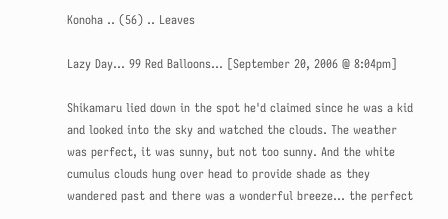Konoha .. (56) .. Leaves

Lazy Day... 99 Red Balloons... [September 20, 2006 @ 8:04pm]

Shikamaru lied down in the spot he'd claimed since he was a kid and looked into the sky and watched the clouds. The weather was perfect, it was sunny, but not too sunny. And the white cumulus clouds hung over head to provide shade as they wandered past and there was a wonderful breeze... the perfect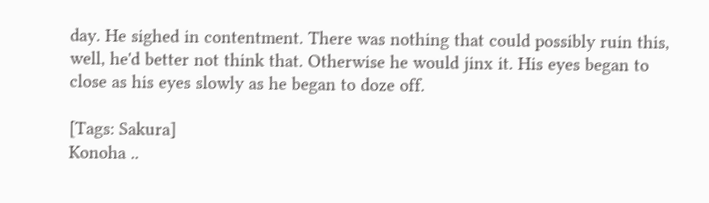day. He sighed in contentment. There was nothing that could possibly ruin this, well, he'd better not think that. Otherwise he would jinx it. His eyes began to close as his eyes slowly as he began to doze off.

[Tags: Sakura]
Konoha ..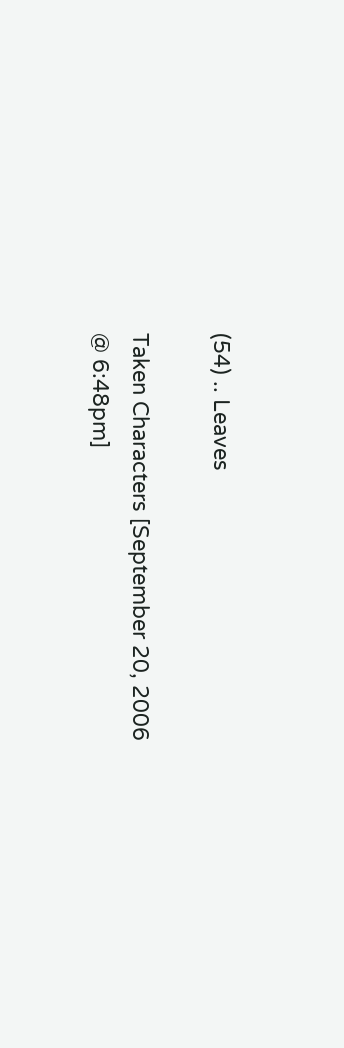(54) .. Leaves

Taken Characters [September 20, 2006 @ 6:48pm]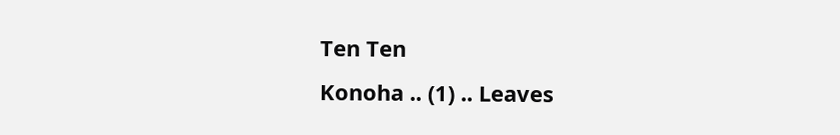Ten Ten
Konoha .. (1) .. Leaves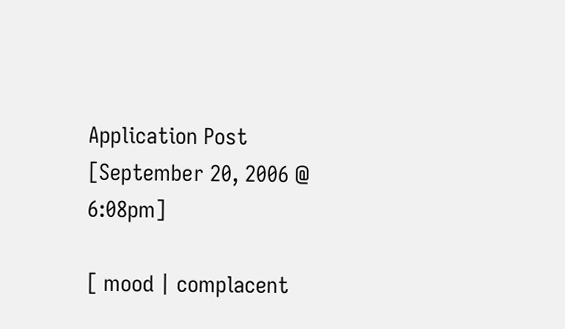Application Post [September 20, 2006 @ 6:08pm]

[ mood | complacent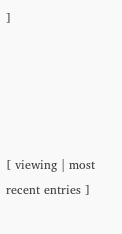]





[ viewing | most recent entries ]